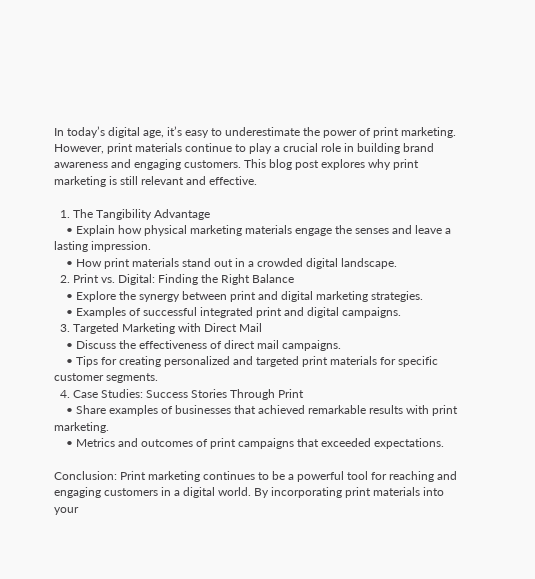In today’s digital age, it’s easy to underestimate the power of print marketing. However, print materials continue to play a crucial role in building brand awareness and engaging customers. This blog post explores why print marketing is still relevant and effective.

  1. The Tangibility Advantage
    • Explain how physical marketing materials engage the senses and leave a lasting impression.
    • How print materials stand out in a crowded digital landscape.
  2. Print vs. Digital: Finding the Right Balance
    • Explore the synergy between print and digital marketing strategies.
    • Examples of successful integrated print and digital campaigns.
  3. Targeted Marketing with Direct Mail
    • Discuss the effectiveness of direct mail campaigns.
    • Tips for creating personalized and targeted print materials for specific customer segments.
  4. Case Studies: Success Stories Through Print
    • Share examples of businesses that achieved remarkable results with print marketing.
    • Metrics and outcomes of print campaigns that exceeded expectations.

Conclusion: Print marketing continues to be a powerful tool for reaching and engaging customers in a digital world. By incorporating print materials into your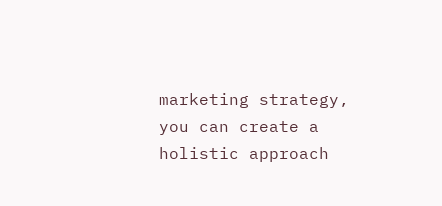marketing strategy, you can create a holistic approach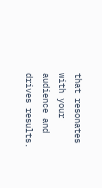that resonates with your audience and drives results.